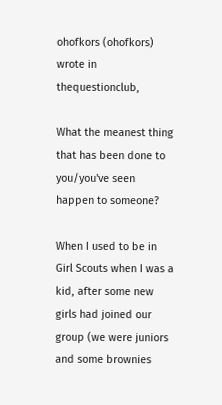ohofkors (ohofkors) wrote in thequestionclub,

What the meanest thing that has been done to you/you've seen happen to someone?

When I used to be in Girl Scouts when I was a kid, after some new girls had joined our group (we were juniors and some brownies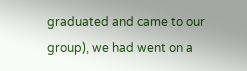graduated and came to our group), we had went on a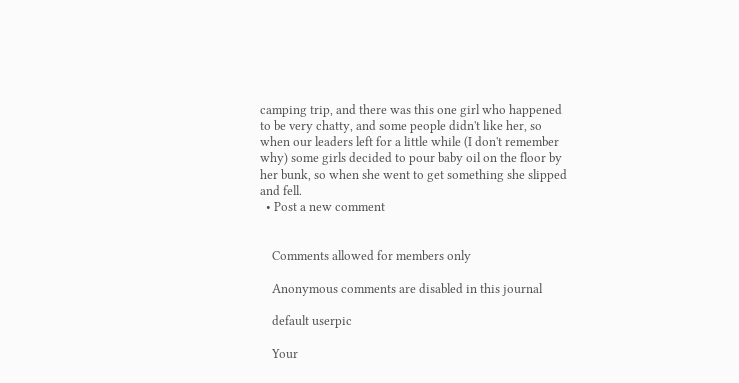camping trip, and there was this one girl who happened to be very chatty, and some people didn't like her, so when our leaders left for a little while (I don't remember why) some girls decided to pour baby oil on the floor by her bunk, so when she went to get something she slipped and fell.
  • Post a new comment


    Comments allowed for members only

    Anonymous comments are disabled in this journal

    default userpic

    Your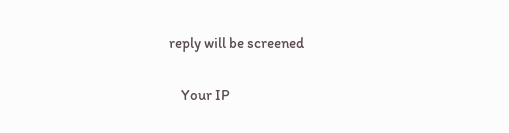reply will be screened

    Your IP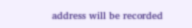address will be recorded